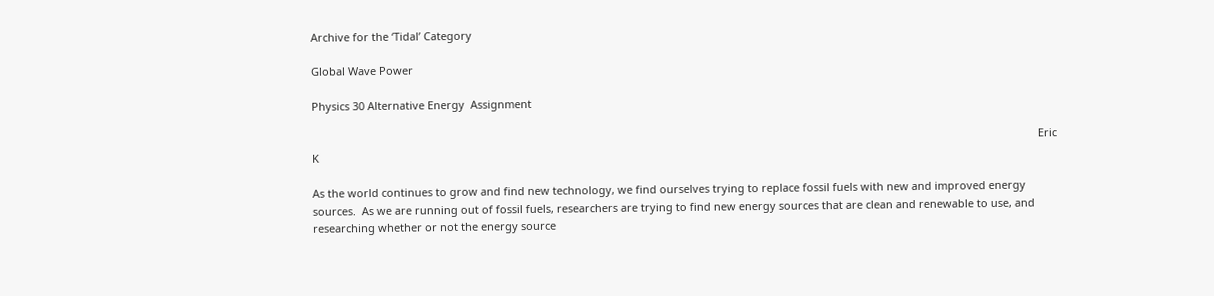Archive for the ‘Tidal’ Category

Global Wave Power

Physics 30 Alternative Energy  Assignment

                                                                                                                                                                                                                                                  Eric K

As the world continues to grow and find new technology, we find ourselves trying to replace fossil fuels with new and improved energy sources.  As we are running out of fossil fuels, researchers are trying to find new energy sources that are clean and renewable to use, and researching whether or not the energy source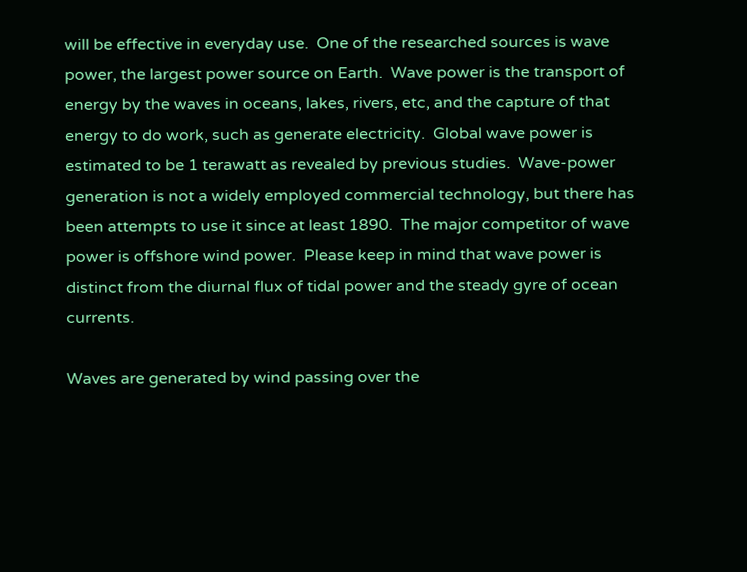will be effective in everyday use.  One of the researched sources is wave power, the largest power source on Earth.  Wave power is the transport of energy by the waves in oceans, lakes, rivers, etc, and the capture of that energy to do work, such as generate electricity.  Global wave power is estimated to be 1 terawatt as revealed by previous studies.  Wave-power generation is not a widely employed commercial technology, but there has been attempts to use it since at least 1890.  The major competitor of wave power is offshore wind power.  Please keep in mind that wave power is distinct from the diurnal flux of tidal power and the steady gyre of ocean currents.

Waves are generated by wind passing over the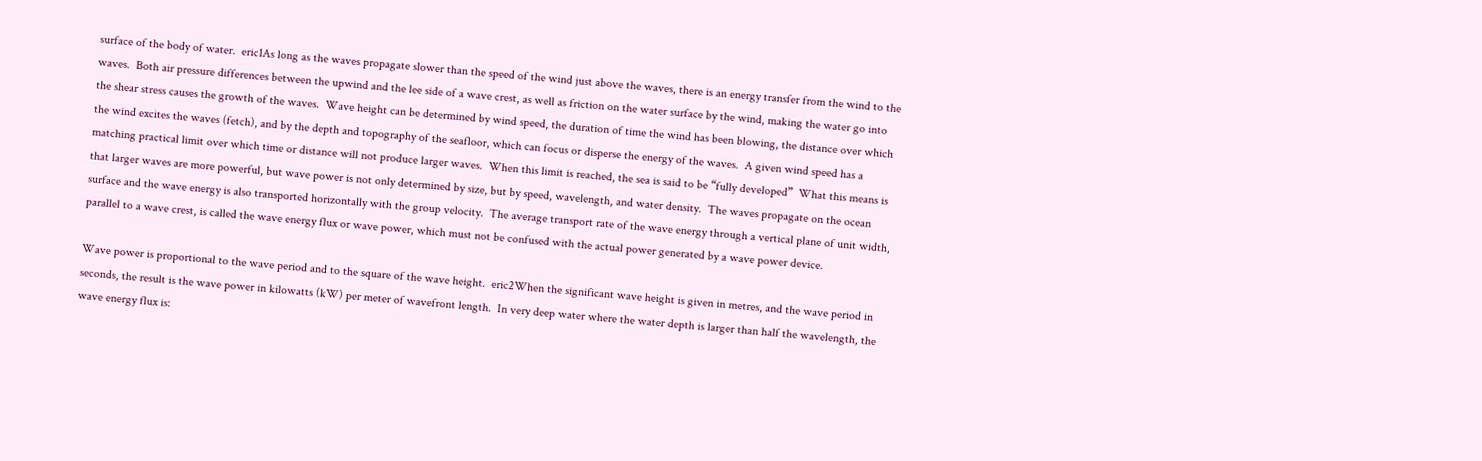surface of the body of water.  eric1As long as the waves propagate slower than the speed of the wind just above the waves, there is an energy transfer from the wind to the waves.  Both air pressure differences between the upwind and the lee side of a wave crest, as well as friction on the water surface by the wind, making the water go into the shear stress causes the growth of the waves.  Wave height can be determined by wind speed, the duration of time the wind has been blowing, the distance over which the wind excites the waves (fetch), and by the depth and topography of the seafloor, which can focus or disperse the energy of the waves.  A given wind speed has a matching practical limit over which time or distance will not produce larger waves.  When this limit is reached, the sea is said to be “fully developed”  What this means is that larger waves are more powerful, but wave power is not only determined by size, but by speed, wavelength, and water density.  The waves propagate on the ocean surface and the wave energy is also transported horizontally with the group velocity.  The average transport rate of the wave energy through a vertical plane of unit width, parallel to a wave crest, is called the wave energy flux or wave power, which must not be confused with the actual power generated by a wave power device.

Wave power is proportional to the wave period and to the square of the wave height.  eric2When the significant wave height is given in metres, and the wave period in seconds, the result is the wave power in kilowatts (kW) per meter of wavefront length.  In very deep water where the water depth is larger than half the wavelength, the wave energy flux is: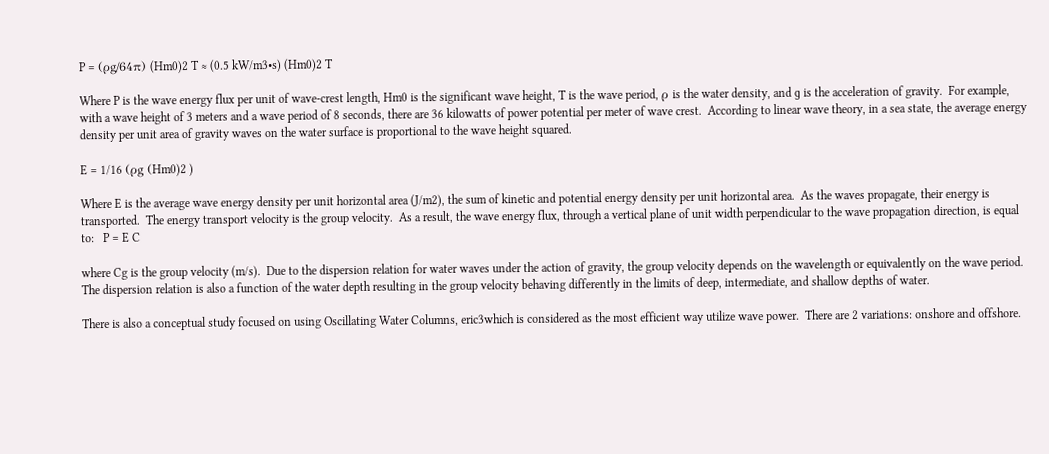P = (ρg/64π) (Hm0)2 T ≈ (0.5 kW/m3•s) (Hm0)2 T

Where P is the wave energy flux per unit of wave-crest length, Hm0 is the significant wave height, T is the wave period, ρ is the water density, and ɡ is the acceleration of gravity.  For example, with a wave height of 3 meters and a wave period of 8 seconds, there are 36 kilowatts of power potential per meter of wave crest.  According to linear wave theory, in a sea state, the average energy density per unit area of gravity waves on the water surface is proportional to the wave height squared.

E = 1/16 (ρg (Hm0)2 )

Where E is the average wave energy density per unit horizontal area (J/m2), the sum of kinetic and potential energy density per unit horizontal area.  As the waves propagate, their energy is transported.  The energy transport velocity is the group velocity.  As a result, the wave energy flux, through a vertical plane of unit width perpendicular to the wave propagation direction, is equal to:   P = E C

where Cg is the group velocity (m/s).  Due to the dispersion relation for water waves under the action of gravity, the group velocity depends on the wavelength or equivalently on the wave period.  The dispersion relation is also a function of the water depth resulting in the group velocity behaving differently in the limits of deep, intermediate, and shallow depths of water.

There is also a conceptual study focused on using Oscillating Water Columns, eric3which is considered as the most efficient way utilize wave power.  There are 2 variations: onshore and offshore.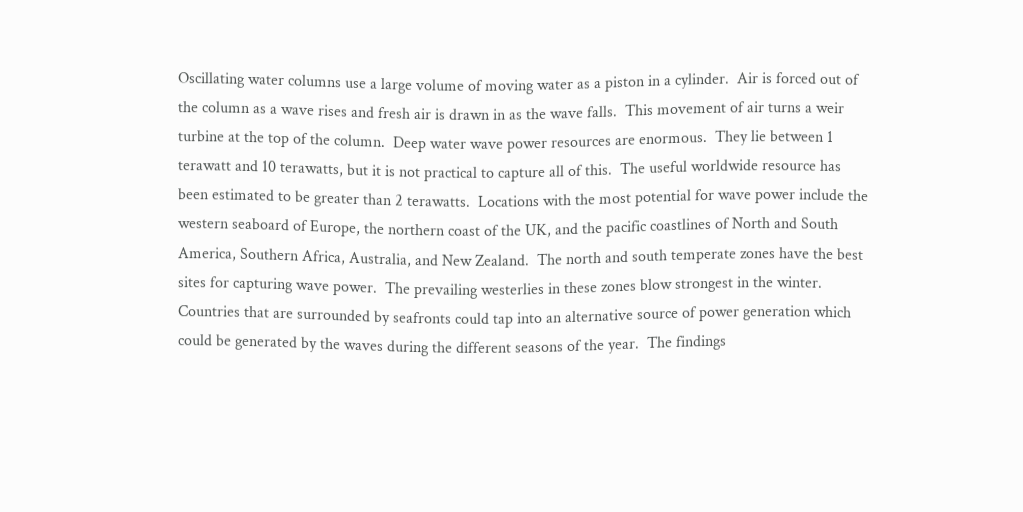Oscillating water columns use a large volume of moving water as a piston in a cylinder.  Air is forced out of the column as a wave rises and fresh air is drawn in as the wave falls.  This movement of air turns a weir turbine at the top of the column.  Deep water wave power resources are enormous.  They lie between 1 terawatt and 10 terawatts, but it is not practical to capture all of this.  The useful worldwide resource has been estimated to be greater than 2 terawatts.  Locations with the most potential for wave power include the western seaboard of Europe, the northern coast of the UK, and the pacific coastlines of North and South America, Southern Africa, Australia, and New Zealand.  The north and south temperate zones have the best sites for capturing wave power.  The prevailing westerlies in these zones blow strongest in the winter.  Countries that are surrounded by seafronts could tap into an alternative source of power generation which could be generated by the waves during the different seasons of the year.  The findings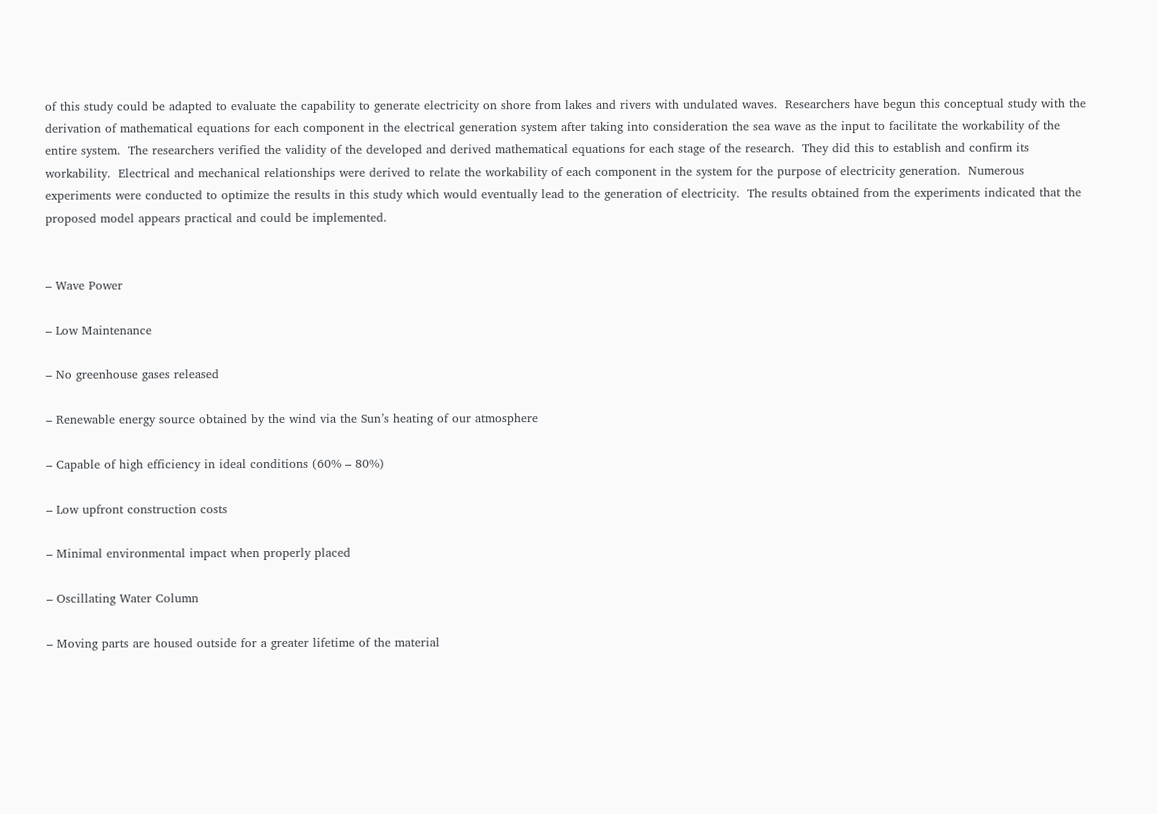of this study could be adapted to evaluate the capability to generate electricity on shore from lakes and rivers with undulated waves.  Researchers have begun this conceptual study with the derivation of mathematical equations for each component in the electrical generation system after taking into consideration the sea wave as the input to facilitate the workability of the entire system.  The researchers verified the validity of the developed and derived mathematical equations for each stage of the research.  They did this to establish and confirm its workability.  Electrical and mechanical relationships were derived to relate the workability of each component in the system for the purpose of electricity generation.  Numerous experiments were conducted to optimize the results in this study which would eventually lead to the generation of electricity.  The results obtained from the experiments indicated that the proposed model appears practical and could be implemented.


– Wave Power

– Low Maintenance

– No greenhouse gases released

– Renewable energy source obtained by the wind via the Sun’s heating of our atmosphere

– Capable of high efficiency in ideal conditions (60% – 80%)

– Low upfront construction costs

– Minimal environmental impact when properly placed

– Oscillating Water Column

– Moving parts are housed outside for a greater lifetime of the material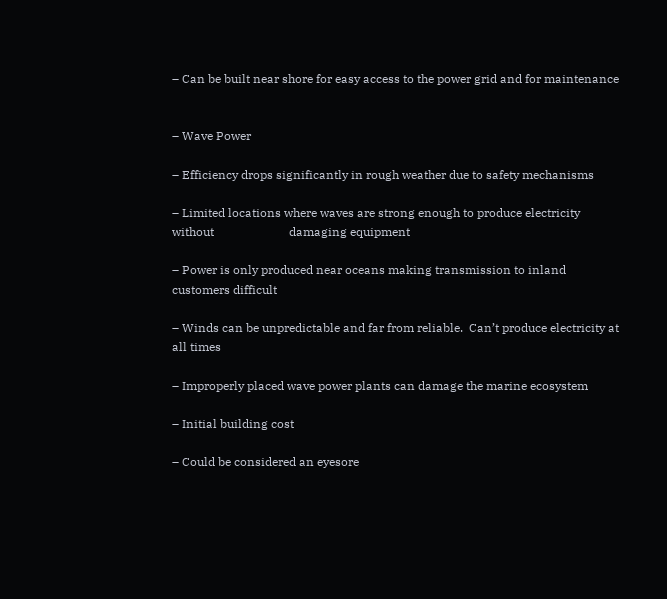– Can be built near shore for easy access to the power grid and for maintenance


– Wave Power

– Efficiency drops significantly in rough weather due to safety mechanisms

– Limited locations where waves are strong enough to produce electricity without                         damaging equipment

– Power is only produced near oceans making transmission to inland customers difficult

– Winds can be unpredictable and far from reliable.  Can’t produce electricity at all times

– Improperly placed wave power plants can damage the marine ecosystem

– Initial building cost

– Could be considered an eyesore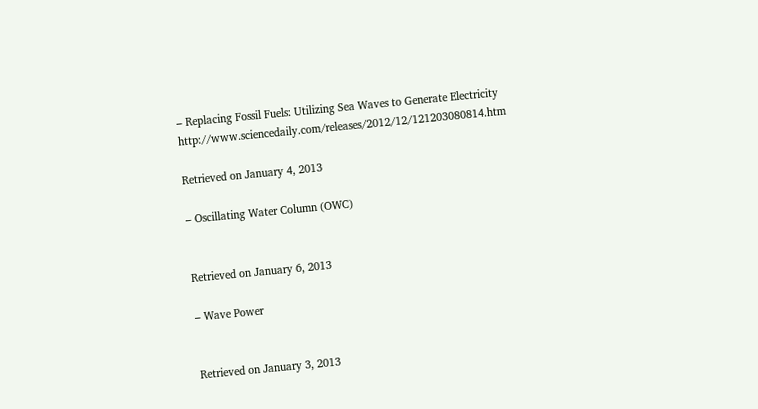– Replacing Fossil Fuels: Utilizing Sea Waves to Generate Electricity                http://www.sciencedaily.com/releases/2012/12/121203080814.htm

Retrieved on January 4, 2013

– Oscillating Water Column (OWC)


Retrieved on January 6, 2013

– Wave Power


Retrieved on January 3, 2013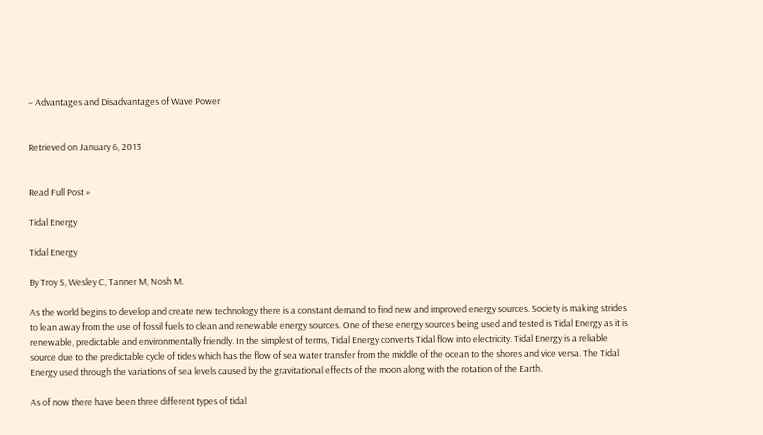– Advantages and Disadvantages of Wave Power


Retrieved on January 6, 2013


Read Full Post »

Tidal Energy

Tidal Energy

By Troy S, Wesley C, Tanner M, Nosh M.

As the world begins to develop and create new technology there is a constant demand to find new and improved energy sources. Society is making strides to lean away from the use of fossil fuels to clean and renewable energy sources. One of these energy sources being used and tested is Tidal Energy as it is renewable, predictable and environmentally friendly. In the simplest of terms, Tidal Energy converts Tidal flow into electricity. Tidal Energy is a reliable source due to the predictable cycle of tides which has the flow of sea water transfer from the middle of the ocean to the shores and vice versa. The Tidal Energy used through the variations of sea levels caused by the gravitational effects of the moon along with the rotation of the Earth.

As of now there have been three different types of tidal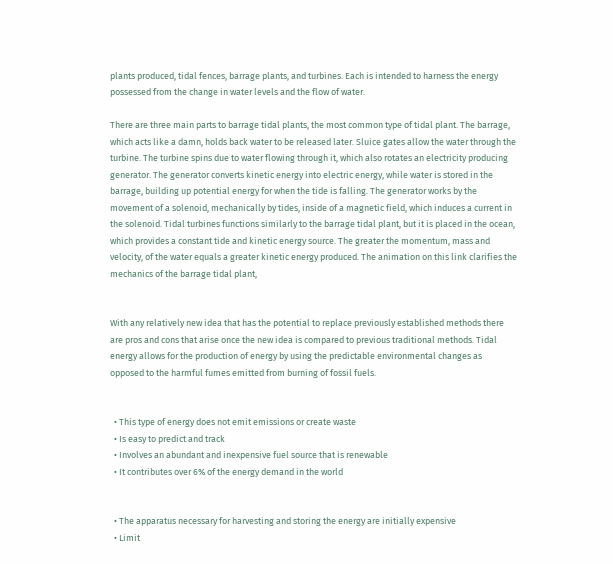plants produced, tidal fences, barrage plants, and turbines. Each is intended to harness the energy possessed from the change in water levels and the flow of water.

There are three main parts to barrage tidal plants, the most common type of tidal plant. The barrage, which acts like a damn, holds back water to be released later. Sluice gates allow the water through the turbine. The turbine spins due to water flowing through it, which also rotates an electricity producing generator. The generator converts kinetic energy into electric energy, while water is stored in the barrage, building up potential energy for when the tide is falling. The generator works by the movement of a solenoid, mechanically by tides, inside of a magnetic field, which induces a current in the solenoid. Tidal turbines functions similarly to the barrage tidal plant, but it is placed in the ocean, which provides a constant tide and kinetic energy source. The greater the momentum, mass and velocity, of the water equals a greater kinetic energy produced. The animation on this link clarifies the mechanics of the barrage tidal plant,


With any relatively new idea that has the potential to replace previously established methods there are pros and cons that arise once the new idea is compared to previous traditional methods. Tidal energy allows for the production of energy by using the predictable environmental changes as opposed to the harmful fumes emitted from burning of fossil fuels.


  • This type of energy does not emit emissions or create waste
  • Is easy to predict and track
  • Involves an abundant and inexpensive fuel source that is renewable
  • It contributes over 6% of the energy demand in the world


  • The apparatus necessary for harvesting and storing the energy are initially expensive
  • Limit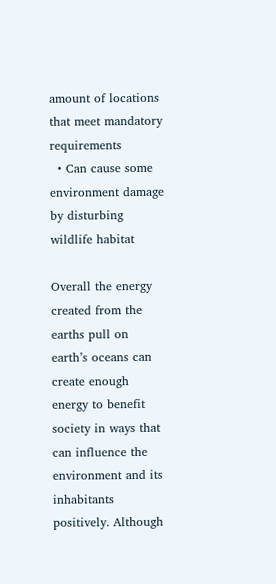amount of locations that meet mandatory requirements
  • Can cause some environment damage by disturbing wildlife habitat

Overall the energy created from the earths pull on earth’s oceans can create enough energy to benefit society in ways that can influence the environment and its inhabitants positively. Although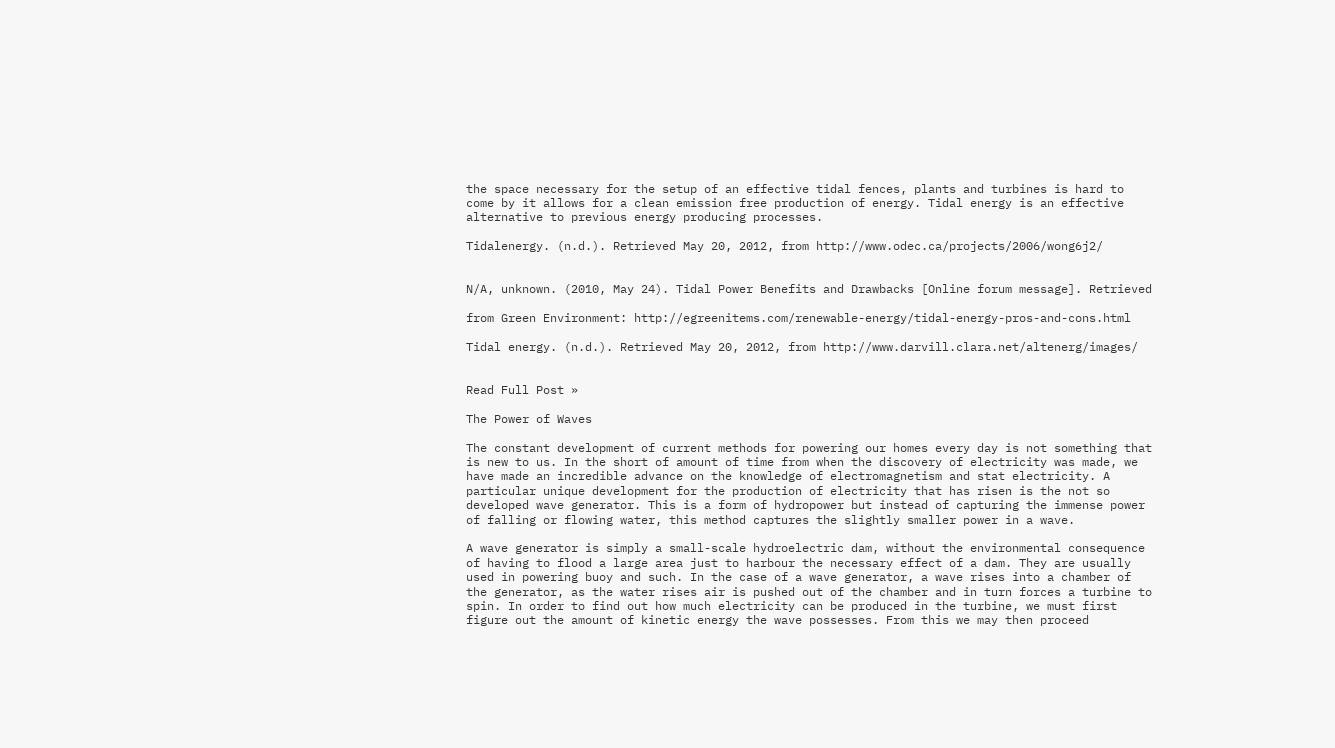the space necessary for the setup of an effective tidal fences, plants and turbines is hard to come by it allows for a clean emission free production of energy. Tidal energy is an effective alternative to previous energy producing processes.

Tidalenergy. (n.d.). Retrieved May 20, 2012, from http://www.odec.ca/projects/2006/wong6j2/


N/A, unknown. (2010, May 24). Tidal Power Benefits and Drawbacks [Online forum message]. Retrieved

from Green Environment: http://egreenitems.com/renewable-energy/tidal-energy-pros-and-cons.html

Tidal energy. (n.d.). Retrieved May 20, 2012, from http://www.darvill.clara.net/altenerg/images/


Read Full Post »

The Power of Waves

The constant development of current methods for powering our homes every day is not something that is new to us. In the short of amount of time from when the discovery of electricity was made, we have made an incredible advance on the knowledge of electromagnetism and stat electricity. A particular unique development for the production of electricity that has risen is the not so developed wave generator. This is a form of hydropower but instead of capturing the immense power of falling or flowing water, this method captures the slightly smaller power in a wave.

A wave generator is simply a small-scale hydroelectric dam, without the environmental consequence of having to flood a large area just to harbour the necessary effect of a dam. They are usually used in powering buoy and such. In the case of a wave generator, a wave rises into a chamber of the generator, as the water rises air is pushed out of the chamber and in turn forces a turbine to spin. In order to find out how much electricity can be produced in the turbine, we must first figure out the amount of kinetic energy the wave possesses. From this we may then proceed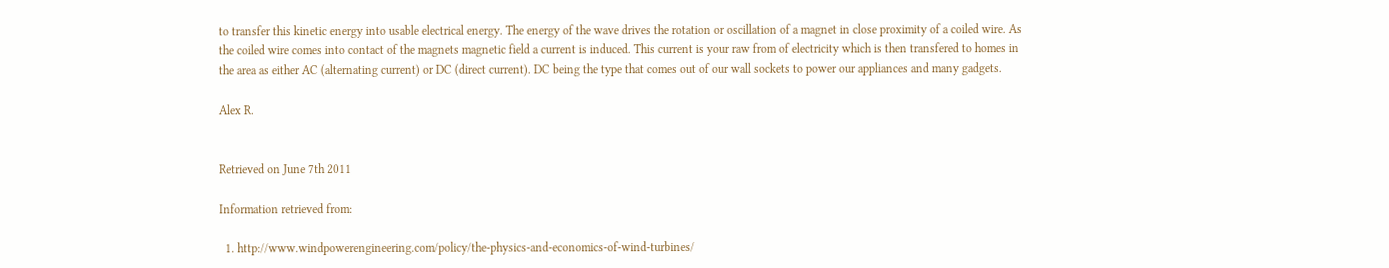to transfer this kinetic energy into usable electrical energy. The energy of the wave drives the rotation or oscillation of a magnet in close proximity of a coiled wire. As the coiled wire comes into contact of the magnets magnetic field a current is induced. This current is your raw from of electricity which is then transfered to homes in the area as either AC (alternating current) or DC (direct current). DC being the type that comes out of our wall sockets to power our appliances and many gadgets.

Alex R.


Retrieved on June 7th 2011

Information retrieved from:

  1. http://www.windpowerengineering.com/policy/the-physics-and-economics-of-wind-turbines/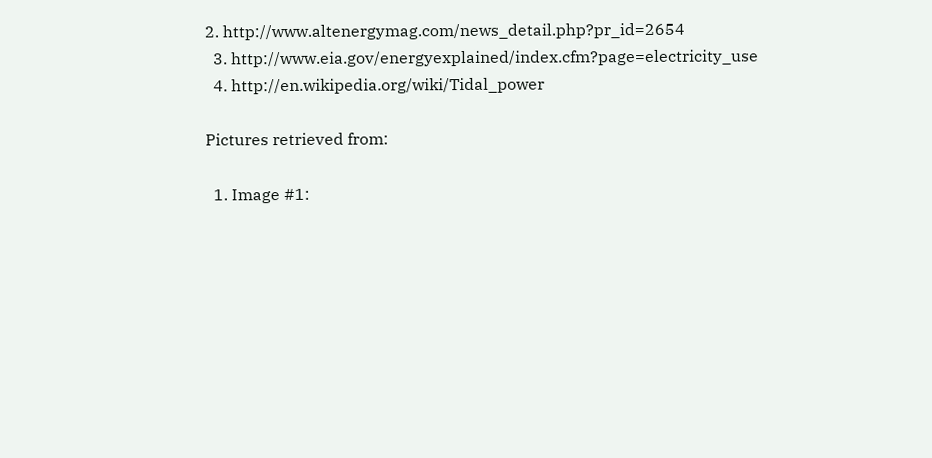2. http://www.altenergymag.com/news_detail.php?pr_id=2654
  3. http://www.eia.gov/energyexplained/index.cfm?page=electricity_use
  4. http://en.wikipedia.org/wiki/Tidal_power

Pictures retrieved from:

  1. Image #1: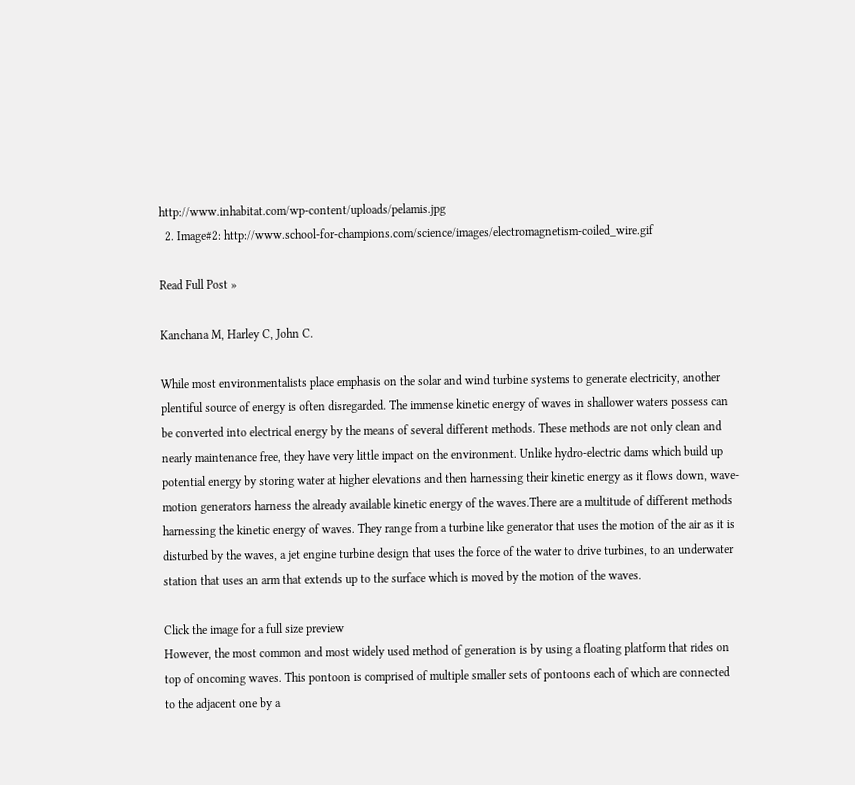http://www.inhabitat.com/wp-content/uploads/pelamis.jpg
  2. Image#2: http://www.school-for-champions.com/science/images/electromagnetism-coiled_wire.gif

Read Full Post »

Kanchana M, Harley C, John C.

While most environmentalists place emphasis on the solar and wind turbine systems to generate electricity, another plentiful source of energy is often disregarded. The immense kinetic energy of waves in shallower waters possess can be converted into electrical energy by the means of several different methods. These methods are not only clean and nearly maintenance free, they have very little impact on the environment. Unlike hydro-electric dams which build up potential energy by storing water at higher elevations and then harnessing their kinetic energy as it flows down, wave-motion generators harness the already available kinetic energy of the waves.There are a multitude of different methods harnessing the kinetic energy of waves. They range from a turbine like generator that uses the motion of the air as it is disturbed by the waves, a jet engine turbine design that uses the force of the water to drive turbines, to an underwater station that uses an arm that extends up to the surface which is moved by the motion of the waves.

Click the image for a full size preview
However, the most common and most widely used method of generation is by using a floating platform that rides on top of oncoming waves. This pontoon is comprised of multiple smaller sets of pontoons each of which are connected to the adjacent one by a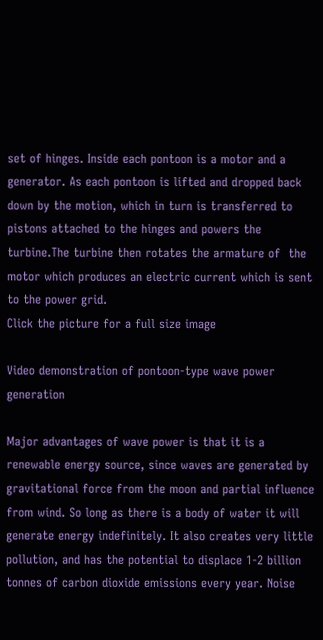set of hinges. Inside each pontoon is a motor and a generator. As each pontoon is lifted and dropped back down by the motion, which in turn is transferred to pistons attached to the hinges and powers the turbine.The turbine then rotates the armature of  the motor which produces an electric current which is sent to the power grid.
Click the picture for a full size image

Video demonstration of pontoon-type wave power generation

Major advantages of wave power is that it is a renewable energy source, since waves are generated by gravitational force from the moon and partial influence from wind. So long as there is a body of water it will generate energy indefinitely. It also creates very little pollution, and has the potential to displace 1-2 billion tonnes of carbon dioxide emissions every year. Noise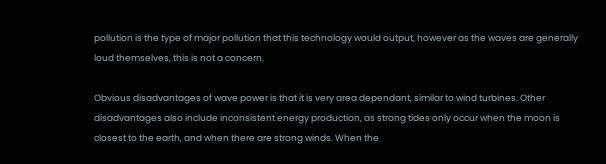pollution is the type of major pollution that this technology would output, however as the waves are generally loud themselves, this is not a concern.

Obvious disadvantages of wave power is that it is very area dependant, similar to wind turbines. Other disadvantages also include inconsistent energy production, as strong tides only occur when the moon is closest to the earth, and when there are strong winds. When the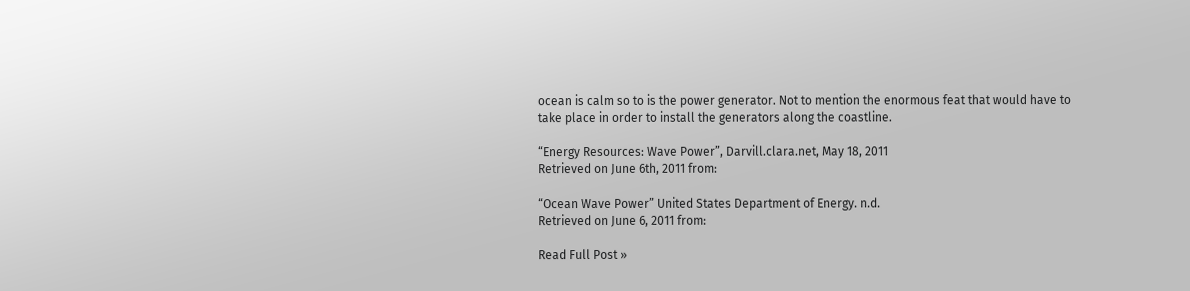ocean is calm so to is the power generator. Not to mention the enormous feat that would have to take place in order to install the generators along the coastline.

“Energy Resources: Wave Power”, Darvill.clara.net, May 18, 2011
Retrieved on June 6th, 2011 from:

“Ocean Wave Power” United States Department of Energy. n.d.
Retrieved on June 6, 2011 from:

Read Full Post »